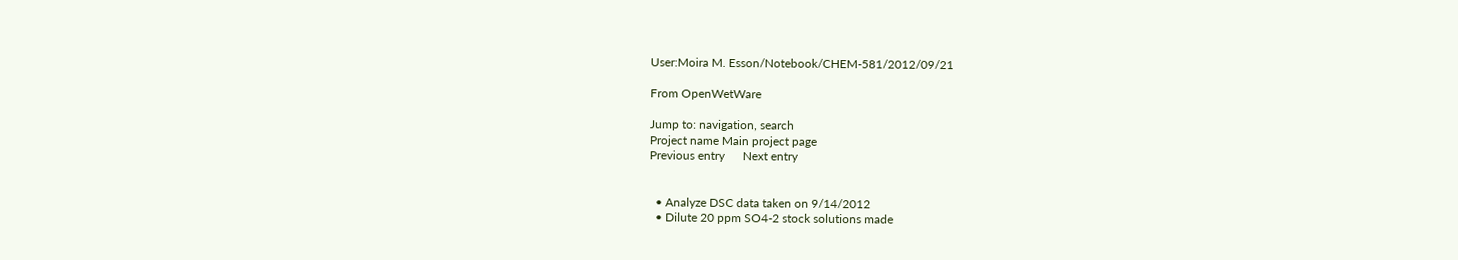User:Moira M. Esson/Notebook/CHEM-581/2012/09/21

From OpenWetWare

Jump to: navigation, search
Project name Main project page
Previous entry      Next entry


  • Analyze DSC data taken on 9/14/2012
  • Dilute 20 ppm SO4-2 stock solutions made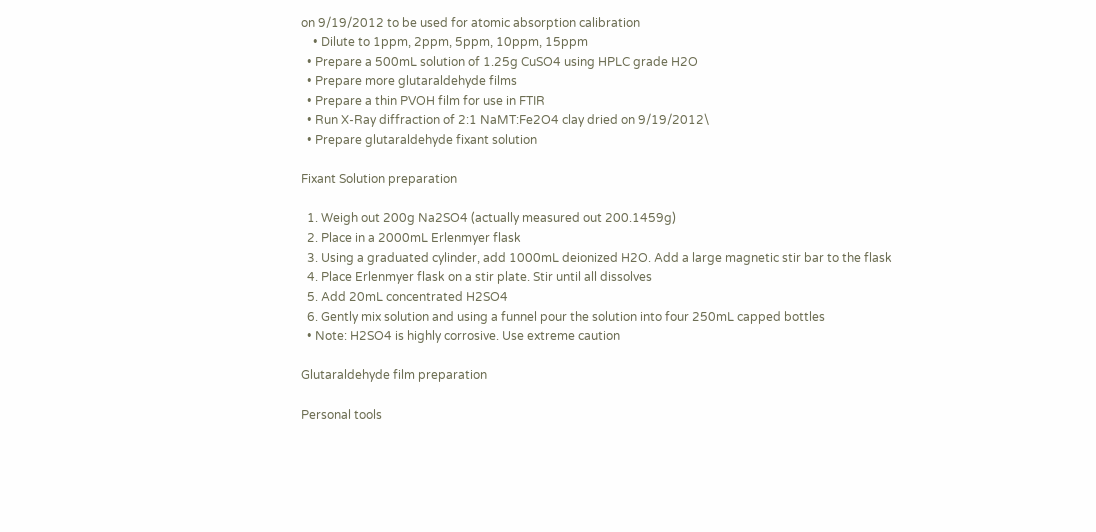on 9/19/2012 to be used for atomic absorption calibration
    • Dilute to 1ppm, 2ppm, 5ppm, 10ppm, 15ppm
  • Prepare a 500mL solution of 1.25g CuSO4 using HPLC grade H2O
  • Prepare more glutaraldehyde films
  • Prepare a thin PVOH film for use in FTIR
  • Run X-Ray diffraction of 2:1 NaMT:Fe2O4 clay dried on 9/19/2012\
  • Prepare glutaraldehyde fixant solution

Fixant Solution preparation

  1. Weigh out 200g Na2SO4 (actually measured out 200.1459g)
  2. Place in a 2000mL Erlenmyer flask
  3. Using a graduated cylinder, add 1000mL deionized H2O. Add a large magnetic stir bar to the flask
  4. Place Erlenmyer flask on a stir plate. Stir until all dissolves
  5. Add 20mL concentrated H2SO4
  6. Gently mix solution and using a funnel pour the solution into four 250mL capped bottles
  • Note: H2SO4 is highly corrosive. Use extreme caution

Glutaraldehyde film preparation

Personal tools